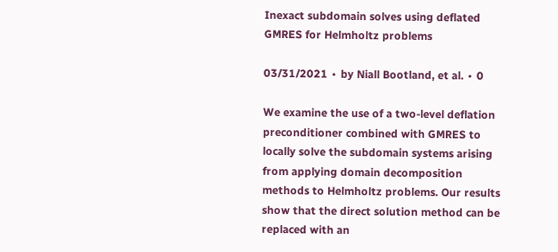Inexact subdomain solves using deflated GMRES for Helmholtz problems

03/31/2021 ∙ by Niall Bootland, et al. ∙ 0

We examine the use of a two-level deflation preconditioner combined with GMRES to locally solve the subdomain systems arising from applying domain decomposition methods to Helmholtz problems. Our results show that the direct solution method can be replaced with an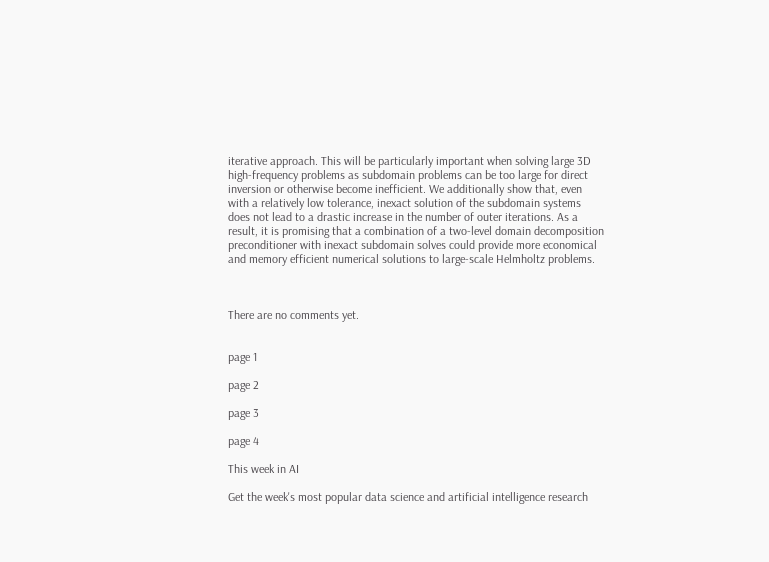iterative approach. This will be particularly important when solving large 3D high-frequency problems as subdomain problems can be too large for direct inversion or otherwise become inefficient. We additionally show that, even with a relatively low tolerance, inexact solution of the subdomain systems does not lead to a drastic increase in the number of outer iterations. As a result, it is promising that a combination of a two-level domain decomposition preconditioner with inexact subdomain solves could provide more economical and memory efficient numerical solutions to large-scale Helmholtz problems.



There are no comments yet.


page 1

page 2

page 3

page 4

This week in AI

Get the week's most popular data science and artificial intelligence research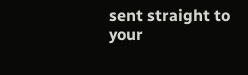sent straight to your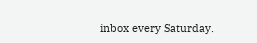inbox every Saturday.